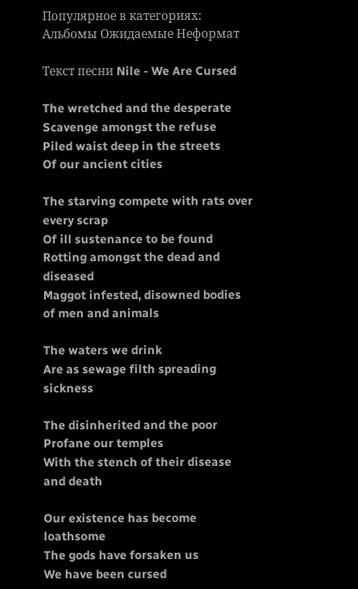Популярное в категориях:
Альбомы Ожидаемые Неформат

Текст песни Nile - We Are Cursed

The wretched and the desperate
Scavenge amongst the refuse
Piled waist deep in the streets
Of our ancient cities

The starving compete with rats over every scrap
Of ill sustenance to be found
Rotting amongst the dead and diseased
Maggot infested, disowned bodies of men and animals

The waters we drink
Are as sewage filth spreading sickness

The disinherited and the poor
Profane our temples
With the stench of their disease and death

Our existence has become loathsome
The gods have forsaken us
We have been cursed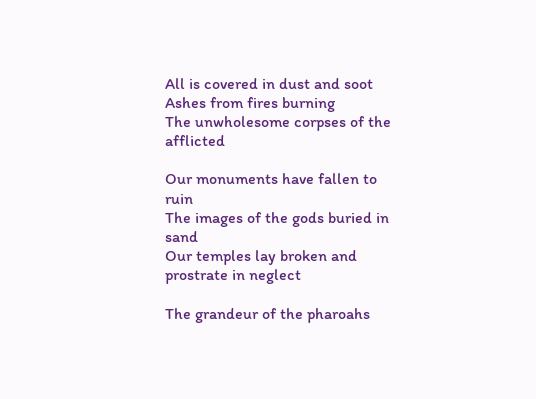All is covered in dust and soot
Ashes from fires burning
The unwholesome corpses of the afflicted

Our monuments have fallen to ruin
The images of the gods buried in sand
Our temples lay broken and prostrate in neglect

The grandeur of the pharoahs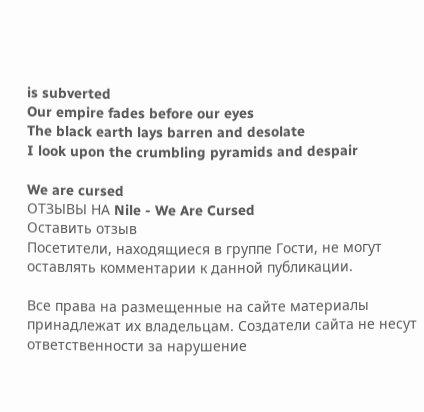is subverted
Our empire fades before our eyes
The black earth lays barren and desolate
I look upon the crumbling pyramids and despair

We are cursed
ОТЗЫВЫ НА Nile - We Are Cursed
Оставить отзыв
Посетители, находящиеся в группе Гости, не могут оставлять комментарии к данной публикации.

Все права на размещенные на сайте материалы принадлежат их владельцам. Создатели сайта не несут ответственности за нарушение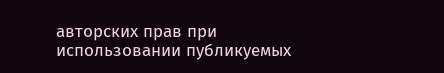авторских прав при использовании публикуемых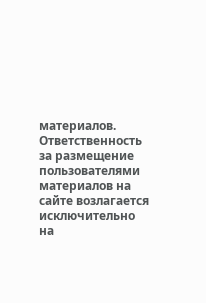материалов. Ответственность за размещение пользователями материалов на сайте возлагается исключительно на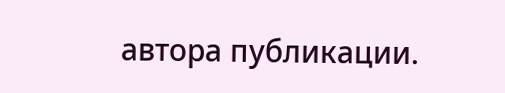автора публикации.